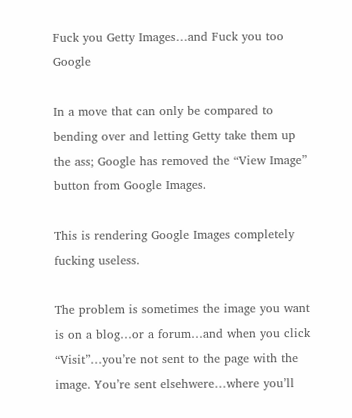Fuck you Getty Images…and Fuck you too Google

In a move that can only be compared to bending over and letting Getty take them up the ass; Google has removed the “View Image” button from Google Images.

This is rendering Google Images completely fucking useless.

The problem is sometimes the image you want is on a blog…or a forum…and when you click “Visit”…you’re not sent to the page with the image. You’re sent elsehwere…where you’ll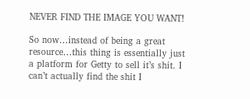NEVER FIND THE IMAGE YOU WANT!

So now…instead of being a great resource…this thing is essentially just a platform for Getty to sell it’s shit. I can’t actually find the shit I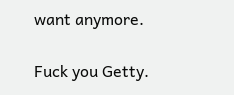want anymore.

Fuck you Getty.